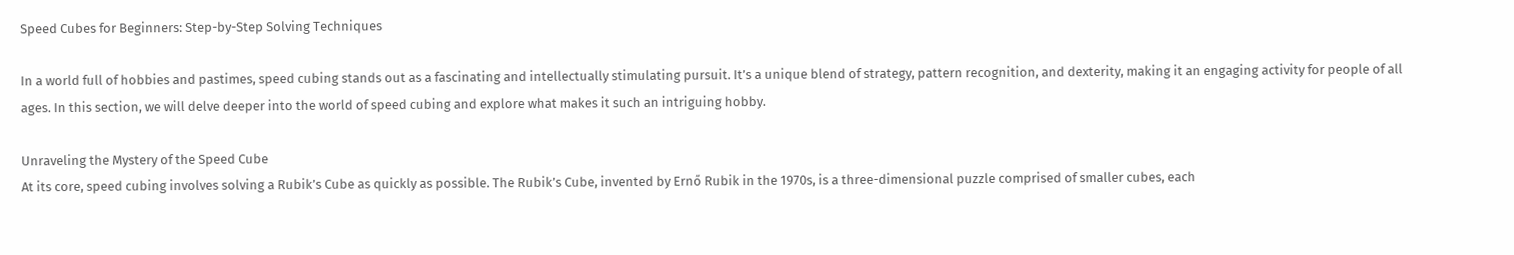Speed Cubes for Beginners: Step-by-Step Solving Techniques

In a world full of hobbies and pastimes, speed cubing stands out as a fascinating and intellectually stimulating pursuit. It’s a unique blend of strategy, pattern recognition, and dexterity, making it an engaging activity for people of all ages. In this section, we will delve deeper into the world of speed cubing and explore what makes it such an intriguing hobby.

Unraveling the Mystery of the Speed Cube
At its core, speed cubing involves solving a Rubik’s Cube as quickly as possible. The Rubik’s Cube, invented by Ernő Rubik in the 1970s, is a three-dimensional puzzle comprised of smaller cubes, each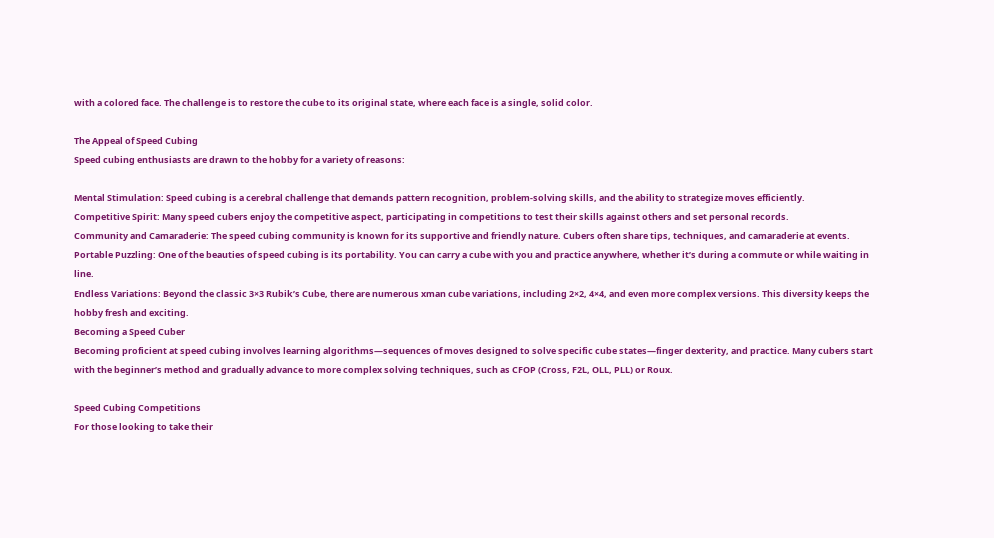with a colored face. The challenge is to restore the cube to its original state, where each face is a single, solid color.

The Appeal of Speed Cubing
Speed cubing enthusiasts are drawn to the hobby for a variety of reasons:

Mental Stimulation: Speed cubing is a cerebral challenge that demands pattern recognition, problem-solving skills, and the ability to strategize moves efficiently.
Competitive Spirit: Many speed cubers enjoy the competitive aspect, participating in competitions to test their skills against others and set personal records.
Community and Camaraderie: The speed cubing community is known for its supportive and friendly nature. Cubers often share tips, techniques, and camaraderie at events.
Portable Puzzling: One of the beauties of speed cubing is its portability. You can carry a cube with you and practice anywhere, whether it’s during a commute or while waiting in line.
Endless Variations: Beyond the classic 3×3 Rubik’s Cube, there are numerous xman cube variations, including 2×2, 4×4, and even more complex versions. This diversity keeps the hobby fresh and exciting.
Becoming a Speed Cuber
Becoming proficient at speed cubing involves learning algorithms—sequences of moves designed to solve specific cube states—finger dexterity, and practice. Many cubers start with the beginner’s method and gradually advance to more complex solving techniques, such as CFOP (Cross, F2L, OLL, PLL) or Roux.

Speed Cubing Competitions
For those looking to take their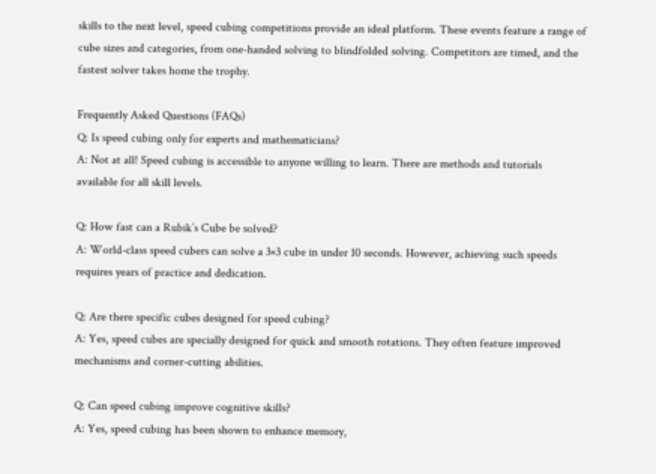skills to the next level, speed cubing competitions provide an ideal platform. These events feature a range of cube sizes and categories, from one-handed solving to blindfolded solving. Competitors are timed, and the fastest solver takes home the trophy.

Frequently Asked Questions (FAQs)
Q: Is speed cubing only for experts and mathematicians?
A: Not at all! Speed cubing is accessible to anyone willing to learn. There are methods and tutorials available for all skill levels.

Q: How fast can a Rubik’s Cube be solved?
A: World-class speed cubers can solve a 3×3 cube in under 10 seconds. However, achieving such speeds requires years of practice and dedication.

Q: Are there specific cubes designed for speed cubing?
A: Yes, speed cubes are specially designed for quick and smooth rotations. They often feature improved mechanisms and corner-cutting abilities.

Q: Can speed cubing improve cognitive skills?
A: Yes, speed cubing has been shown to enhance memory,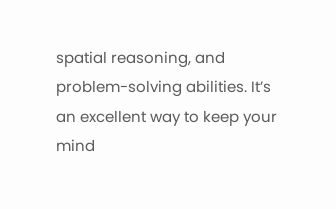spatial reasoning, and problem-solving abilities. It’s an excellent way to keep your mind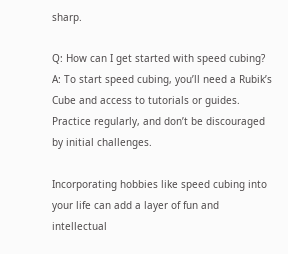sharp.

Q: How can I get started with speed cubing?
A: To start speed cubing, you’ll need a Rubik’s Cube and access to tutorials or guides. Practice regularly, and don’t be discouraged by initial challenges.

Incorporating hobbies like speed cubing into your life can add a layer of fun and intellectual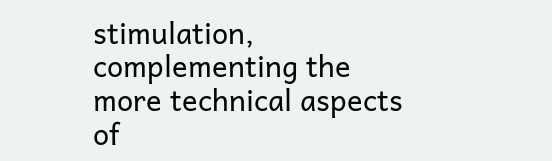stimulation, complementing the more technical aspects of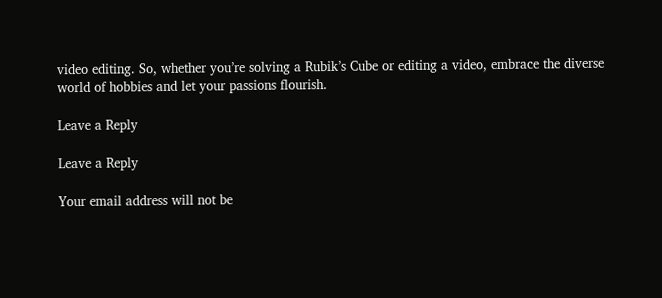video editing. So, whether you’re solving a Rubik’s Cube or editing a video, embrace the diverse world of hobbies and let your passions flourish.

Leave a Reply

Leave a Reply

Your email address will not be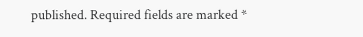published. Required fields are marked *